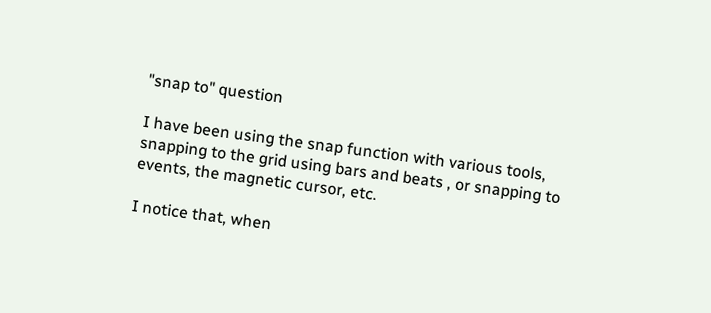"snap to" question

I have been using the snap function with various tools, snapping to the grid using bars and beats , or snapping to events, the magnetic cursor, etc.

I notice that, when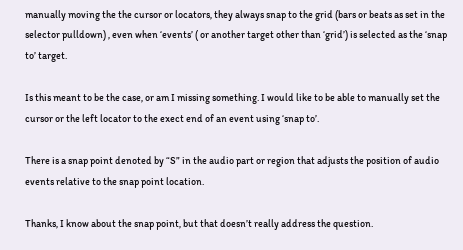manually moving the the cursor or locators, they always snap to the grid (bars or beats as set in the selector pulldown) , even when ‘events’ ( or another target other than ‘grid’) is selected as the ‘snap to’ target.

Is this meant to be the case, or am I missing something. I would like to be able to manually set the cursor or the left locator to the exect end of an event using ‘snap to’.

There is a snap point denoted by “S” in the audio part or region that adjusts the position of audio events relative to the snap point location.

Thanks, I know about the snap point, but that doesn’t really address the question.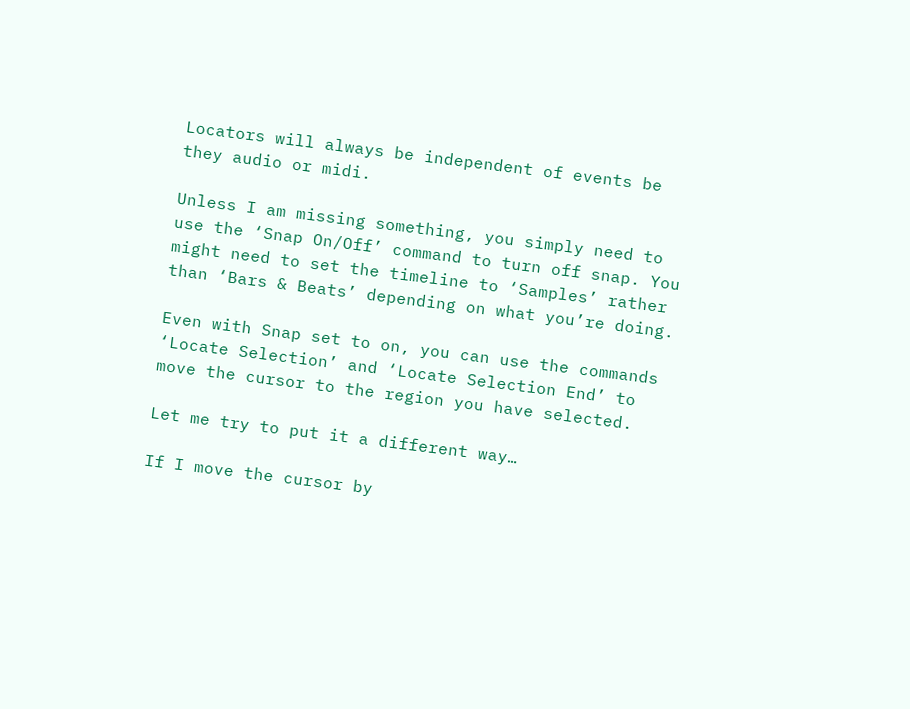Locators will always be independent of events be they audio or midi.

Unless I am missing something, you simply need to use the ‘Snap On/Off’ command to turn off snap. You might need to set the timeline to ‘Samples’ rather than ‘Bars & Beats’ depending on what you’re doing.

Even with Snap set to on, you can use the commands ‘Locate Selection’ and ‘Locate Selection End’ to move the cursor to the region you have selected.

Let me try to put it a different way…

If I move the cursor by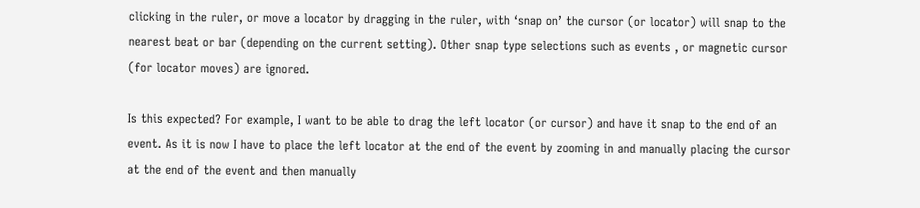clicking in the ruler, or move a locator by dragging in the ruler, with ‘snap on’ the cursor (or locator) will snap to the nearest beat or bar (depending on the current setting). Other snap type selections such as events , or magnetic cursor (for locator moves) are ignored.

Is this expected? For example, I want to be able to drag the left locator (or cursor) and have it snap to the end of an event. As it is now I have to place the left locator at the end of the event by zooming in and manually placing the cursor at the end of the event and then manually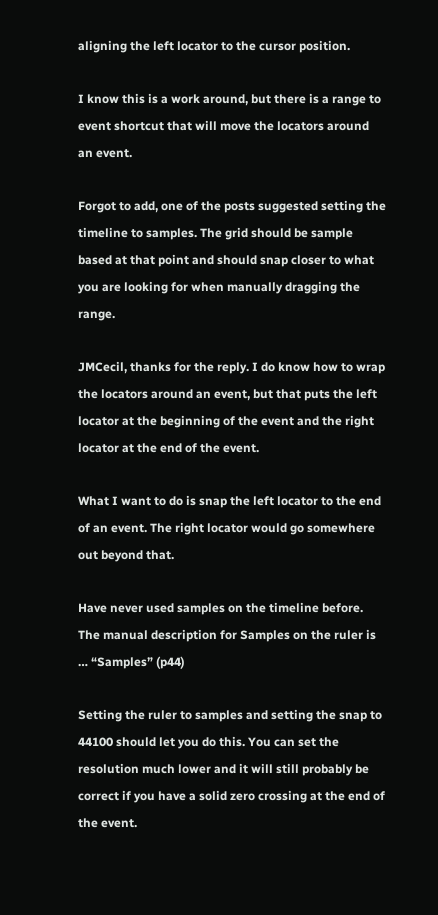aligning the left locator to the cursor position.

I know this is a work around, but there is a range to event shortcut that will move the locators around an event.

Forgot to add, one of the posts suggested setting the timeline to samples. The grid should be sample based at that point and should snap closer to what you are looking for when manually dragging the range.

JMCecil, thanks for the reply. I do know how to wrap the locators around an event, but that puts the left locator at the beginning of the event and the right locator at the end of the event.

What I want to do is snap the left locator to the end of an event. The right locator would go somewhere out beyond that.

Have never used samples on the timeline before. The manual description for Samples on the ruler is … “Samples” (p44)

Setting the ruler to samples and setting the snap to 44100 should let you do this. You can set the resolution much lower and it will still probably be correct if you have a solid zero crossing at the end of the event.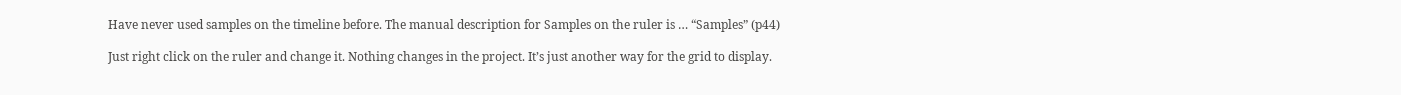Have never used samples on the timeline before. The manual description for Samples on the ruler is … “Samples” (p44)

Just right click on the ruler and change it. Nothing changes in the project. It’s just another way for the grid to display.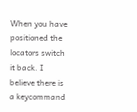When you have positioned the locators switch it back. I believe there is a keycommand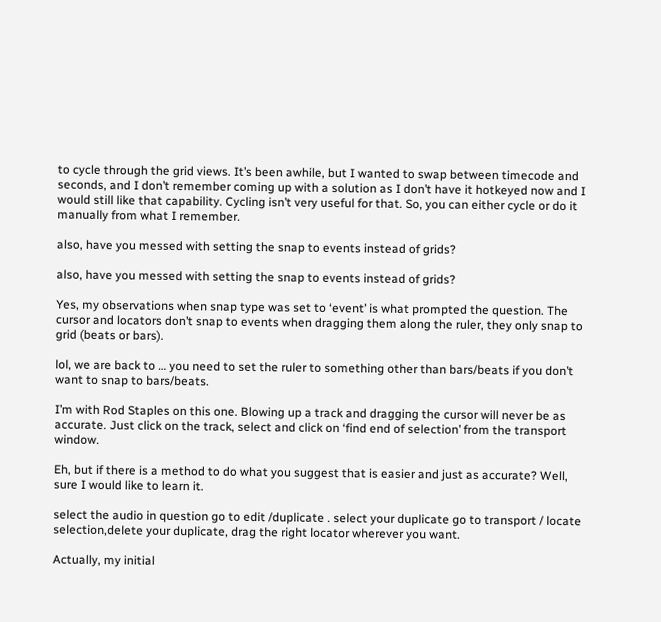to cycle through the grid views. It’s been awhile, but I wanted to swap between timecode and seconds, and I don’t remember coming up with a solution as I don’t have it hotkeyed now and I would still like that capability. Cycling isn’t very useful for that. So, you can either cycle or do it manually from what I remember.

also, have you messed with setting the snap to events instead of grids?

also, have you messed with setting the snap to events instead of grids?

Yes, my observations when snap type was set to ‘event’ is what prompted the question. The cursor and locators don’t snap to events when dragging them along the ruler, they only snap to grid (beats or bars).

lol, we are back to … you need to set the ruler to something other than bars/beats if you don’t want to snap to bars/beats.

I’m with Rod Staples on this one. Blowing up a track and dragging the cursor will never be as accurate. Just click on the track, select and click on ‘find end of selection’ from the transport window.

Eh, but if there is a method to do what you suggest that is easier and just as accurate? Well, sure I would like to learn it.

select the audio in question go to edit /duplicate . select your duplicate go to transport / locate selection,delete your duplicate, drag the right locator wherever you want.

Actually, my initial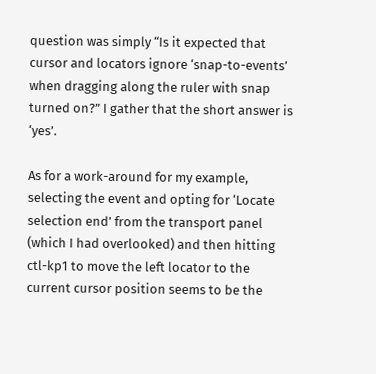question was simply “Is it expected that cursor and locators ignore ‘snap-to-events’ when dragging along the ruler with snap turned on?” I gather that the short answer is ‘yes’.

As for a work-around for my example, selecting the event and opting for ‘Locate selection end’ from the transport panel (which I had overlooked) and then hitting ctl-kp1 to move the left locator to the current cursor position seems to be the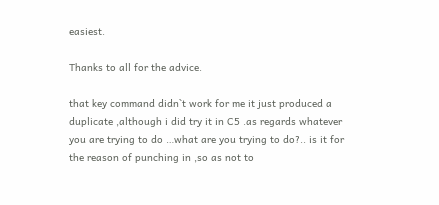easiest.

Thanks to all for the advice.

that key command didn`t work for me it just produced a duplicate ,although i did try it in C5 .as regards whatever you are trying to do …what are you trying to do?.. is it for the reason of punching in ,so as not to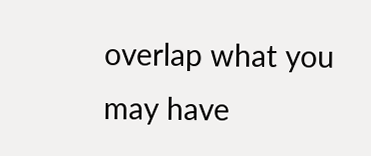overlap what you may have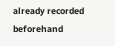already recorded beforehand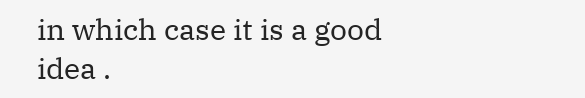in which case it is a good idea .